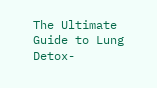The Ultimate Guide to Lung Detox-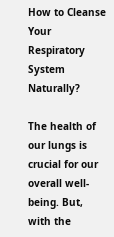How to Cleanse Your Respiratory System Naturally?

The health of our lungs is crucial for our overall well-being. But, with the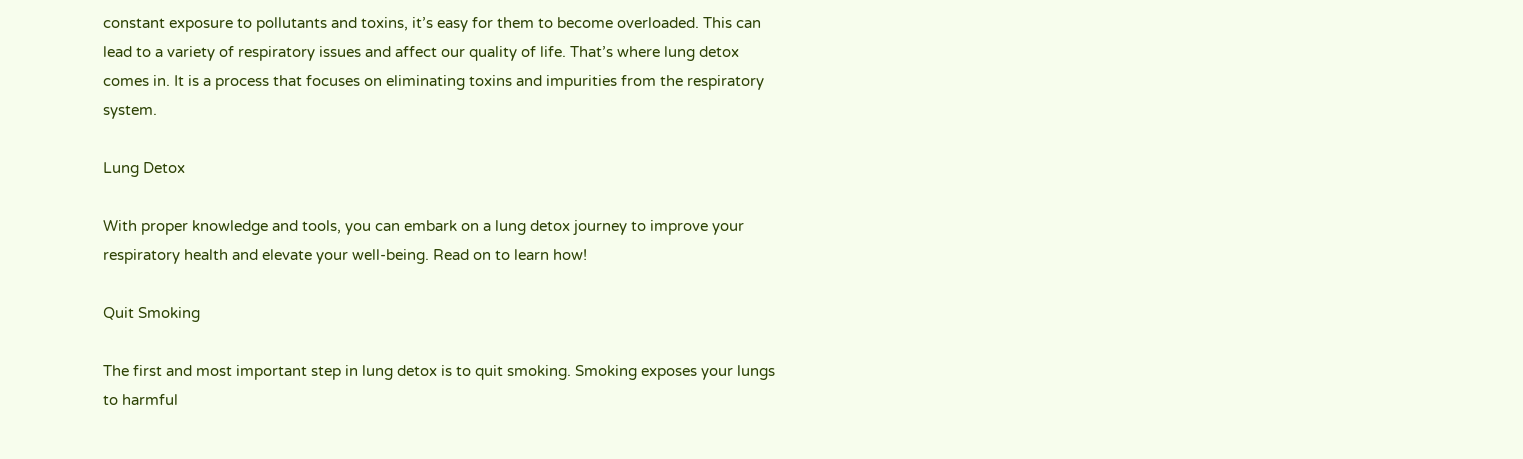constant exposure to pollutants and toxins, it’s easy for them to become overloaded. This can lead to a variety of respiratory issues and affect our quality of life. That’s where lung detox comes in. It is a process that focuses on eliminating toxins and impurities from the respiratory system.

Lung Detox

With proper knowledge and tools, you can embark on a lung detox journey to improve your respiratory health and elevate your well-being. Read on to learn how!

Quit Smoking

The first and most important step in lung detox is to quit smoking. Smoking exposes your lungs to harmful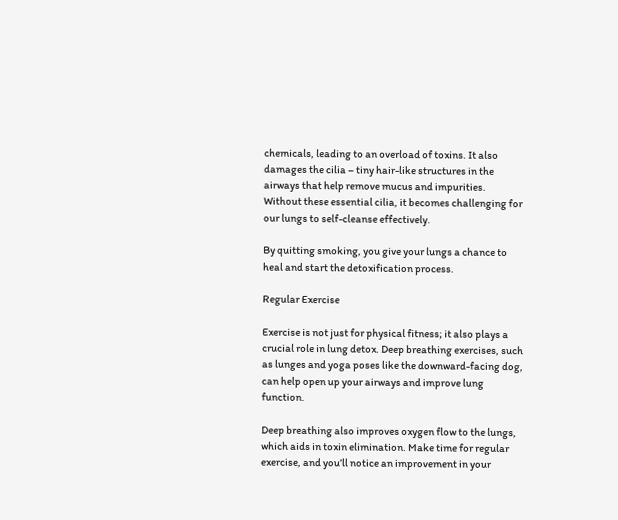chemicals, leading to an overload of toxins. It also damages the cilia – tiny hair-like structures in the airways that help remove mucus and impurities. Without these essential cilia, it becomes challenging for our lungs to self-cleanse effectively.

By quitting smoking, you give your lungs a chance to heal and start the detoxification process.

Regular Exercise

Exercise is not just for physical fitness; it also plays a crucial role in lung detox. Deep breathing exercises, such as lunges and yoga poses like the downward-facing dog, can help open up your airways and improve lung function.

Deep breathing also improves oxygen flow to the lungs, which aids in toxin elimination. Make time for regular exercise, and you’ll notice an improvement in your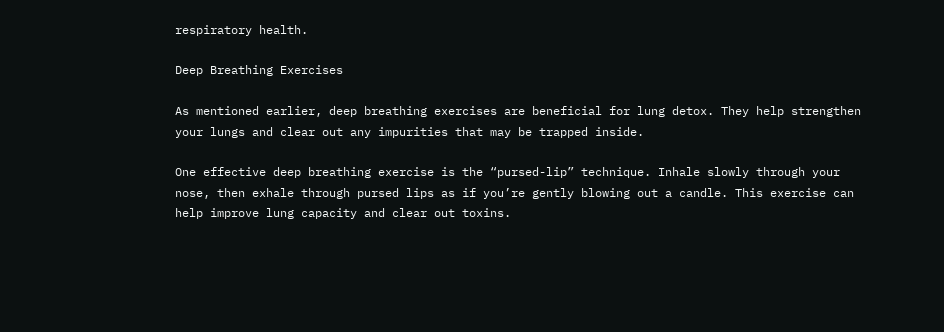respiratory health.

Deep Breathing Exercises

As mentioned earlier, deep breathing exercises are beneficial for lung detox. They help strengthen your lungs and clear out any impurities that may be trapped inside.

One effective deep breathing exercise is the “pursed-lip” technique. Inhale slowly through your nose, then exhale through pursed lips as if you’re gently blowing out a candle. This exercise can help improve lung capacity and clear out toxins.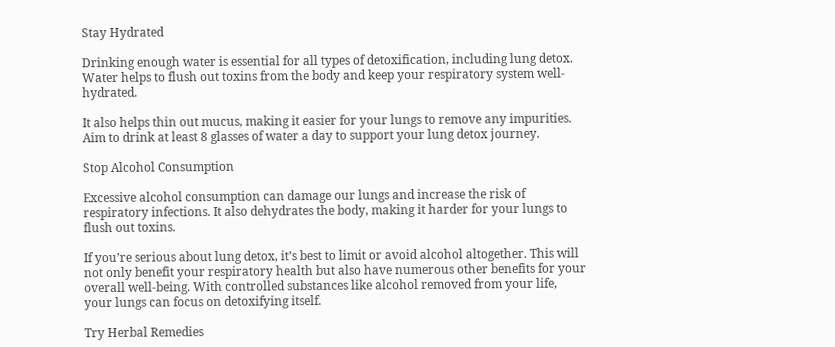Stay Hydrated

Drinking enough water is essential for all types of detoxification, including lung detox. Water helps to flush out toxins from the body and keep your respiratory system well-hydrated.

It also helps thin out mucus, making it easier for your lungs to remove any impurities. Aim to drink at least 8 glasses of water a day to support your lung detox journey.

Stop Alcohol Consumption

Excessive alcohol consumption can damage our lungs and increase the risk of respiratory infections. It also dehydrates the body, making it harder for your lungs to flush out toxins.

If you’re serious about lung detox, it’s best to limit or avoid alcohol altogether. This will not only benefit your respiratory health but also have numerous other benefits for your overall well-being. With controlled substances like alcohol removed from your life, your lungs can focus on detoxifying itself.

Try Herbal Remedies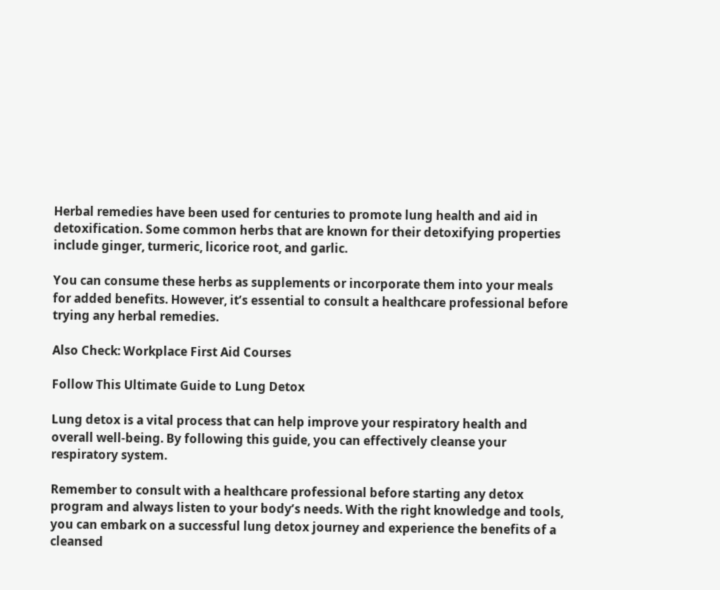Herbal remedies have been used for centuries to promote lung health and aid in detoxification. Some common herbs that are known for their detoxifying properties include ginger, turmeric, licorice root, and garlic.

You can consume these herbs as supplements or incorporate them into your meals for added benefits. However, it’s essential to consult a healthcare professional before trying any herbal remedies.

Also Check: Workplace First Aid Courses

Follow This Ultimate Guide to Lung Detox

Lung detox is a vital process that can help improve your respiratory health and overall well-being. By following this guide, you can effectively cleanse your respiratory system.

Remember to consult with a healthcare professional before starting any detox program and always listen to your body’s needs. With the right knowledge and tools, you can embark on a successful lung detox journey and experience the benefits of a cleansed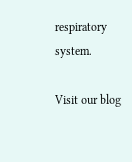respiratory system.

Visit our blog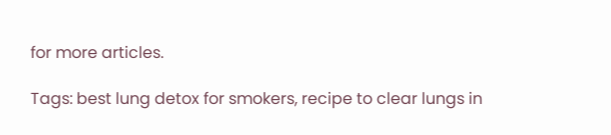for more articles.

Tags: best lung detox for smokers, recipe to clear lungs in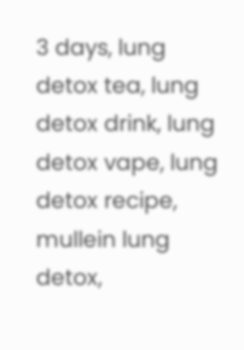3 days, lung detox tea, lung detox drink, lung detox vape, lung detox recipe, mullein lung detox,